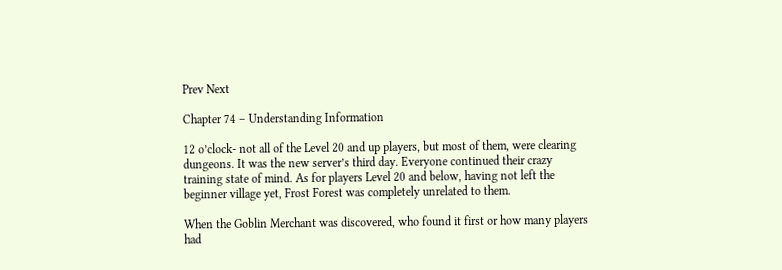Prev Next

Chapter 74 – Understanding Information

12 o’clock- not all of the Level 20 and up players, but most of them, were clearing dungeons. It was the new server’s third day. Everyone continued their crazy training state of mind. As for players Level 20 and below, having not left the beginner village yet, Frost Forest was completely unrelated to them.

When the Goblin Merchant was discovered, who found it first or how many players had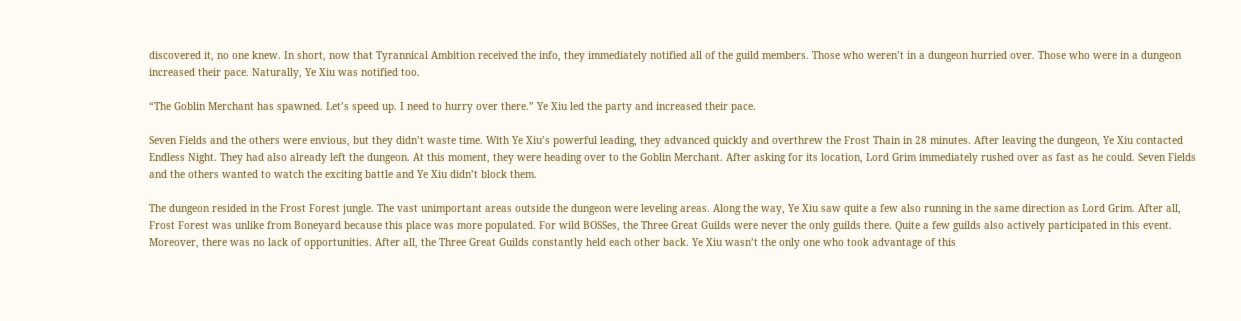discovered it, no one knew. In short, now that Tyrannical Ambition received the info, they immediately notified all of the guild members. Those who weren’t in a dungeon hurried over. Those who were in a dungeon increased their pace. Naturally, Ye Xiu was notified too.

“The Goblin Merchant has spawned. Let’s speed up. I need to hurry over there.” Ye Xiu led the party and increased their pace.

Seven Fields and the others were envious, but they didn’t waste time. With Ye Xiu’s powerful leading, they advanced quickly and overthrew the Frost Thain in 28 minutes. After leaving the dungeon, Ye Xiu contacted Endless Night. They had also already left the dungeon. At this moment, they were heading over to the Goblin Merchant. After asking for its location, Lord Grim immediately rushed over as fast as he could. Seven Fields and the others wanted to watch the exciting battle and Ye Xiu didn’t block them.

The dungeon resided in the Frost Forest jungle. The vast unimportant areas outside the dungeon were leveling areas. Along the way, Ye Xiu saw quite a few also running in the same direction as Lord Grim. After all, Frost Forest was unlike from Boneyard because this place was more populated. For wild BOSSes, the Three Great Guilds were never the only guilds there. Quite a few guilds also actively participated in this event. Moreover, there was no lack of opportunities. After all, the Three Great Guilds constantly held each other back. Ye Xiu wasn’t the only one who took advantage of this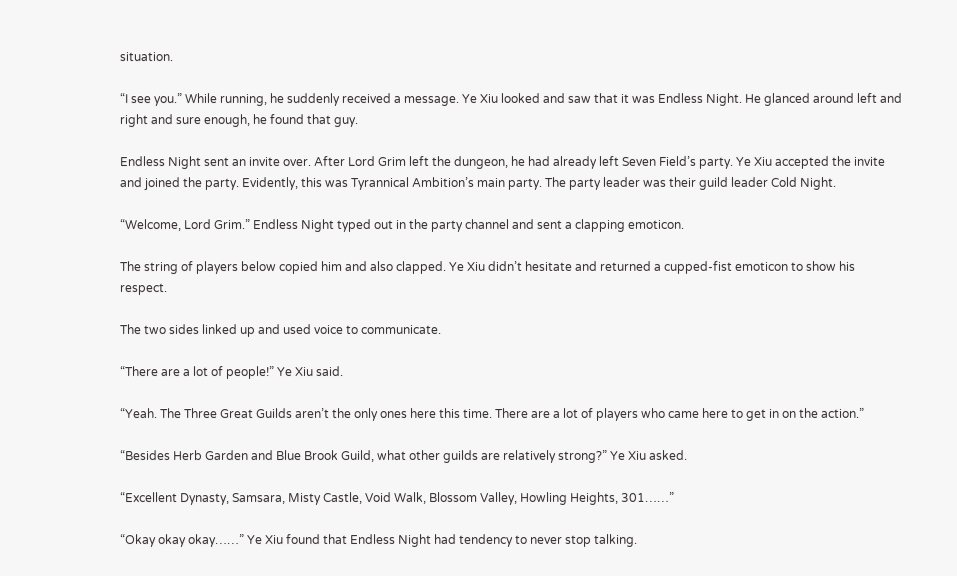situation.

“I see you.” While running, he suddenly received a message. Ye Xiu looked and saw that it was Endless Night. He glanced around left and right and sure enough, he found that guy.

Endless Night sent an invite over. After Lord Grim left the dungeon, he had already left Seven Field’s party. Ye Xiu accepted the invite and joined the party. Evidently, this was Tyrannical Ambition’s main party. The party leader was their guild leader Cold Night.

“Welcome, Lord Grim.” Endless Night typed out in the party channel and sent a clapping emoticon.

The string of players below copied him and also clapped. Ye Xiu didn’t hesitate and returned a cupped-fist emoticon to show his respect.

The two sides linked up and used voice to communicate.

“There are a lot of people!” Ye Xiu said.

“Yeah. The Three Great Guilds aren’t the only ones here this time. There are a lot of players who came here to get in on the action.”

“Besides Herb Garden and Blue Brook Guild, what other guilds are relatively strong?” Ye Xiu asked.

“Excellent Dynasty, Samsara, Misty Castle, Void Walk, Blossom Valley, Howling Heights, 301……”

“Okay okay okay……” Ye Xiu found that Endless Night had tendency to never stop talking.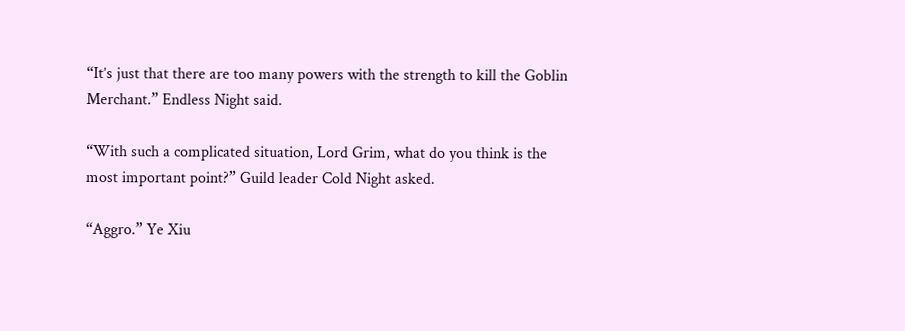“It’s just that there are too many powers with the strength to kill the Goblin Merchant.” Endless Night said.

“With such a complicated situation, Lord Grim, what do you think is the most important point?” Guild leader Cold Night asked.

“Aggro.” Ye Xiu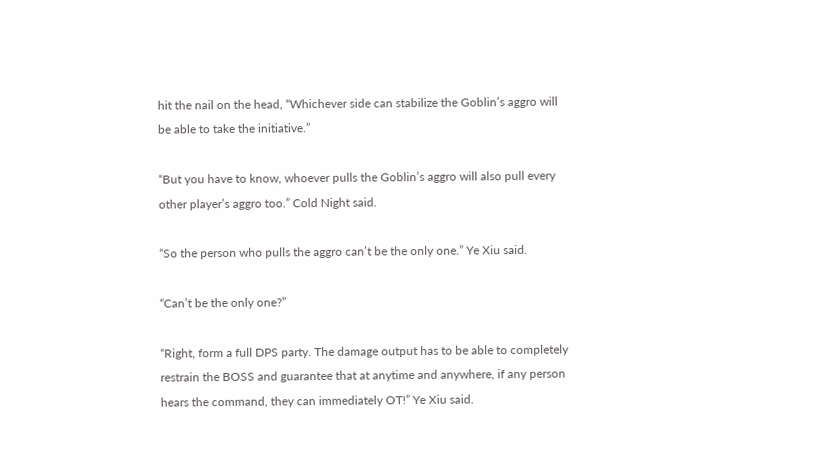hit the nail on the head, “Whichever side can stabilize the Goblin’s aggro will be able to take the initiative.”

“But you have to know, whoever pulls the Goblin’s aggro will also pull every other player’s aggro too.” Cold Night said.

“So the person who pulls the aggro can’t be the only one.” Ye Xiu said.

“Can’t be the only one?”

“Right, form a full DPS party. The damage output has to be able to completely restrain the BOSS and guarantee that at anytime and anywhere, if any person hears the command, they can immediately OT!” Ye Xiu said.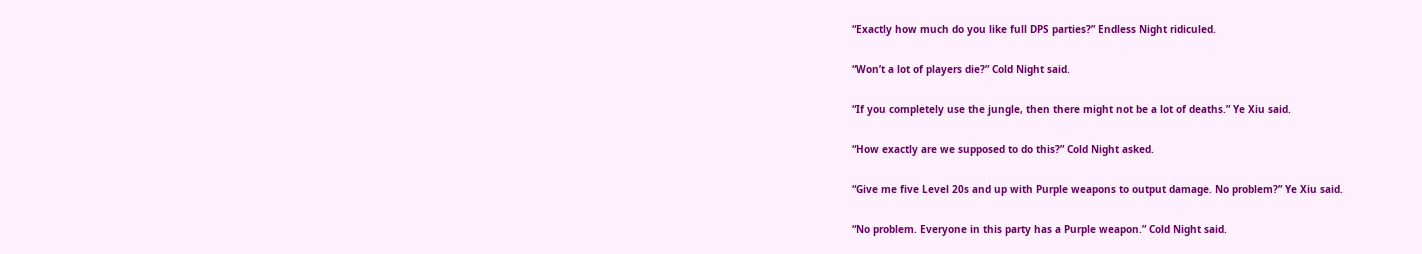“Exactly how much do you like full DPS parties?” Endless Night ridiculed.

“Won’t a lot of players die?” Cold Night said.

“If you completely use the jungle, then there might not be a lot of deaths.” Ye Xiu said.

“How exactly are we supposed to do this?” Cold Night asked.

“Give me five Level 20s and up with Purple weapons to output damage. No problem?” Ye Xiu said.

“No problem. Everyone in this party has a Purple weapon.” Cold Night said.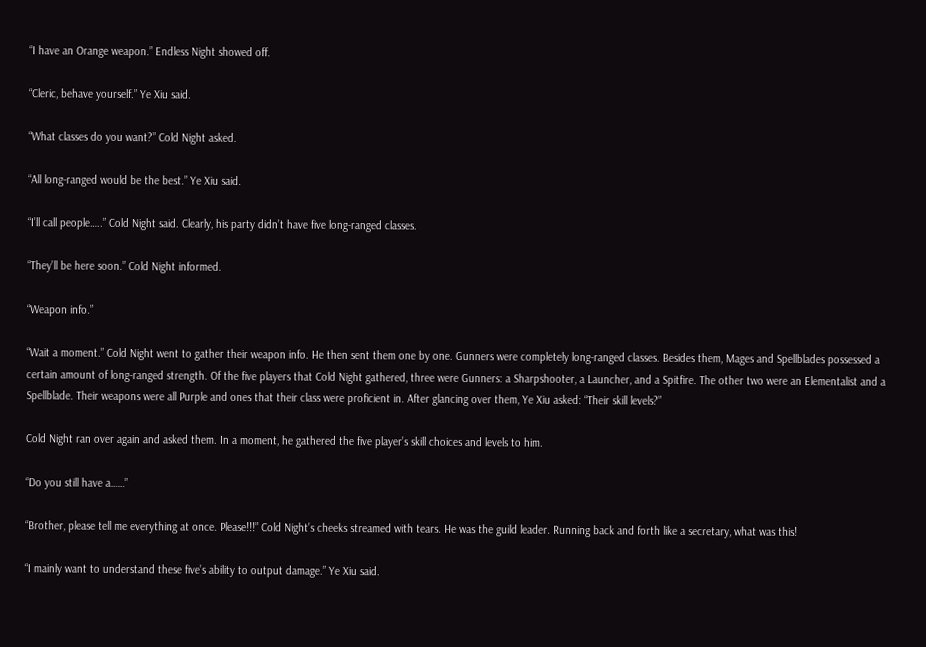“I have an Orange weapon.” Endless Night showed off.

“Cleric, behave yourself.” Ye Xiu said.

“What classes do you want?” Cold Night asked.

“All long-ranged would be the best.” Ye Xiu said.

“I’ll call people…..” Cold Night said. Clearly, his party didn’t have five long-ranged classes.

“They’ll be here soon.” Cold Night informed.

“Weapon info.”

“Wait a moment.” Cold Night went to gather their weapon info. He then sent them one by one. Gunners were completely long-ranged classes. Besides them, Mages and Spellblades possessed a certain amount of long-ranged strength. Of the five players that Cold Night gathered, three were Gunners: a Sharpshooter, a Launcher, and a Spitfire. The other two were an Elementalist and a Spellblade. Their weapons were all Purple and ones that their class were proficient in. After glancing over them, Ye Xiu asked: “Their skill levels?”

Cold Night ran over again and asked them. In a moment, he gathered the five player’s skill choices and levels to him.

“Do you still have a……”

“Brother, please tell me everything at once. Please!!!” Cold Night’s cheeks streamed with tears. He was the guild leader. Running back and forth like a secretary, what was this!

“I mainly want to understand these five’s ability to output damage.” Ye Xiu said.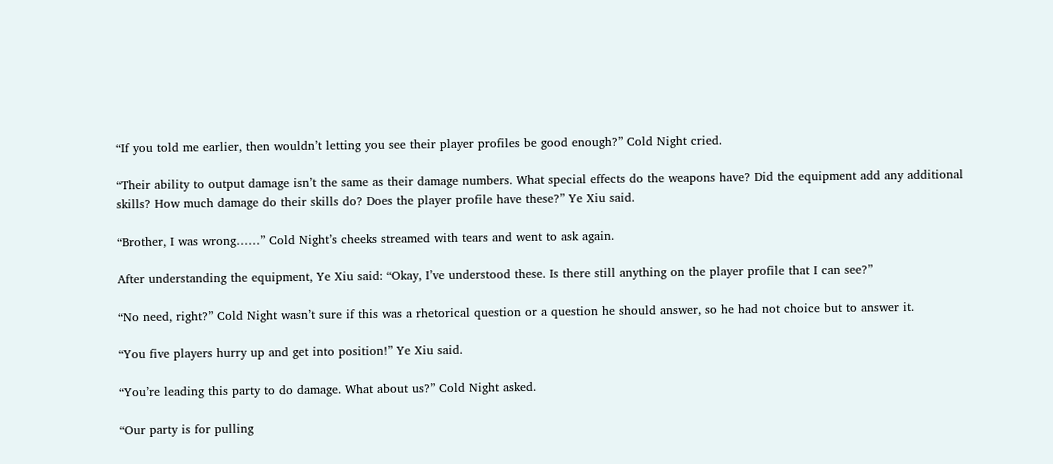“If you told me earlier, then wouldn’t letting you see their player profiles be good enough?” Cold Night cried.

“Their ability to output damage isn’t the same as their damage numbers. What special effects do the weapons have? Did the equipment add any additional skills? How much damage do their skills do? Does the player profile have these?” Ye Xiu said.

“Brother, I was wrong……” Cold Night’s cheeks streamed with tears and went to ask again.

After understanding the equipment, Ye Xiu said: “Okay, I’ve understood these. Is there still anything on the player profile that I can see?”

“No need, right?” Cold Night wasn’t sure if this was a rhetorical question or a question he should answer, so he had not choice but to answer it.

“You five players hurry up and get into position!” Ye Xiu said.

“You’re leading this party to do damage. What about us?” Cold Night asked.

“Our party is for pulling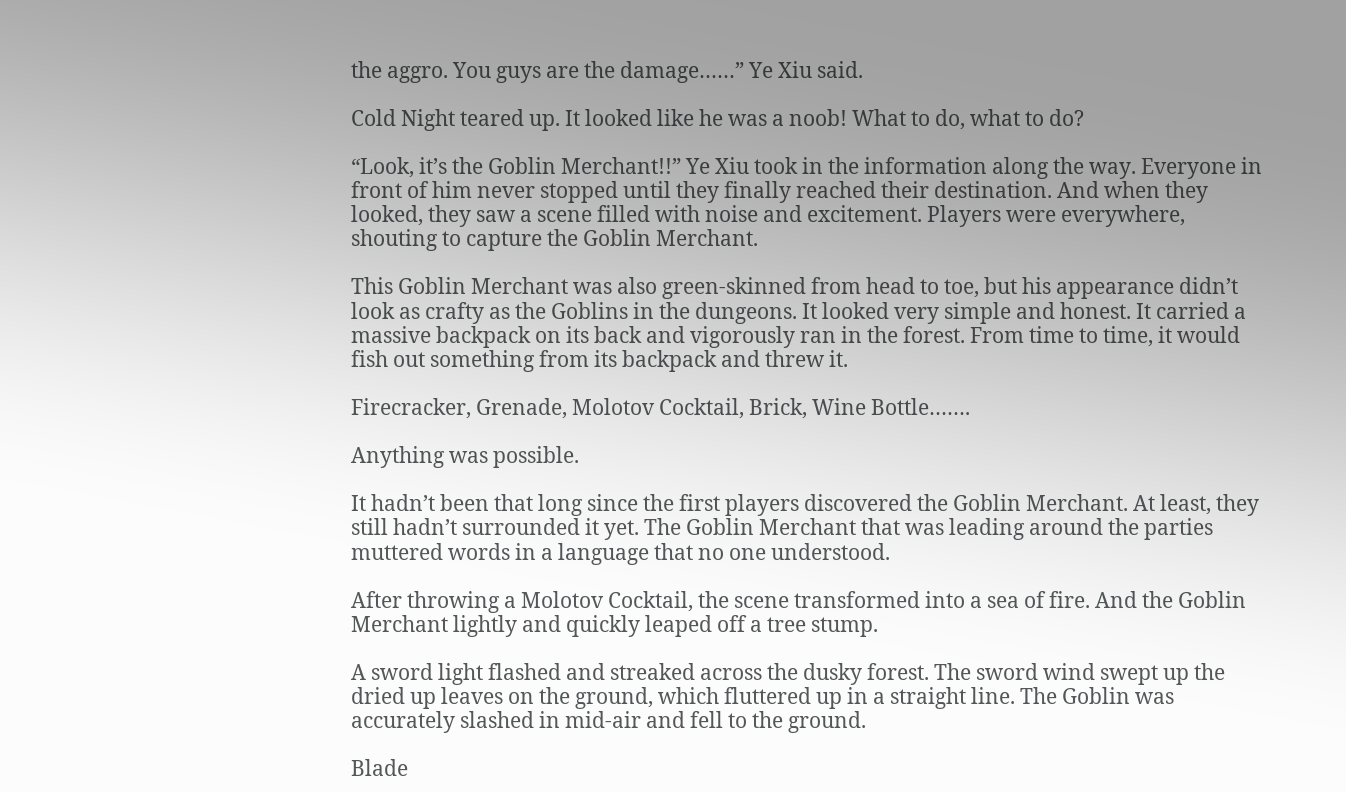the aggro. You guys are the damage……” Ye Xiu said.

Cold Night teared up. It looked like he was a noob! What to do, what to do?

“Look, it’s the Goblin Merchant!!” Ye Xiu took in the information along the way. Everyone in front of him never stopped until they finally reached their destination. And when they looked, they saw a scene filled with noise and excitement. Players were everywhere, shouting to capture the Goblin Merchant.

This Goblin Merchant was also green-skinned from head to toe, but his appearance didn’t look as crafty as the Goblins in the dungeons. It looked very simple and honest. It carried a massive backpack on its back and vigorously ran in the forest. From time to time, it would fish out something from its backpack and threw it.

Firecracker, Grenade, Molotov Cocktail, Brick, Wine Bottle…….

Anything was possible.

It hadn’t been that long since the first players discovered the Goblin Merchant. At least, they still hadn’t surrounded it yet. The Goblin Merchant that was leading around the parties muttered words in a language that no one understood.

After throwing a Molotov Cocktail, the scene transformed into a sea of fire. And the Goblin Merchant lightly and quickly leaped off a tree stump.

A sword light flashed and streaked across the dusky forest. The sword wind swept up the dried up leaves on the ground, which fluttered up in a straight line. The Goblin was accurately slashed in mid-air and fell to the ground.

Blade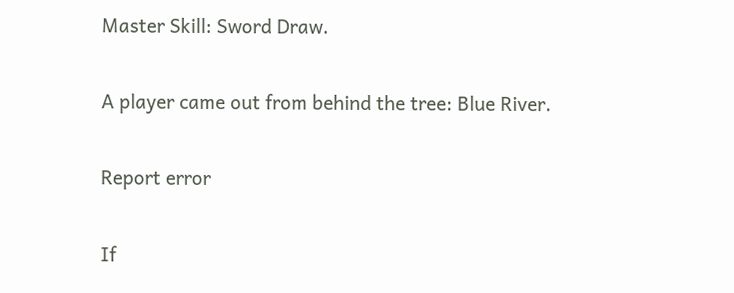Master Skill: Sword Draw.

A player came out from behind the tree: Blue River.

Report error

If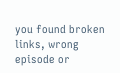you found broken links, wrong episode or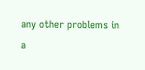any other problems in a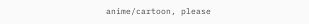anime/cartoon, please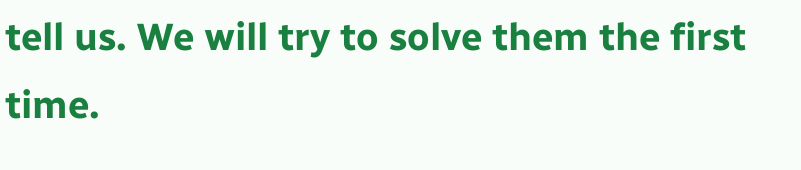tell us. We will try to solve them the first time.